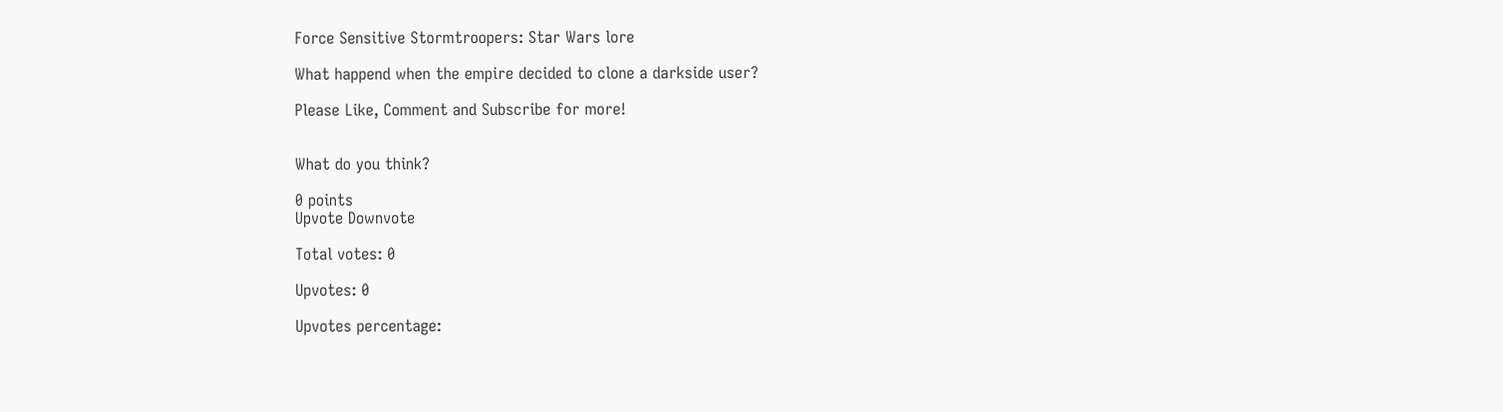Force Sensitive Stormtroopers: Star Wars lore

What happend when the empire decided to clone a darkside user?

Please Like, Comment and Subscribe for more!


What do you think?

0 points
Upvote Downvote

Total votes: 0

Upvotes: 0

Upvotes percentage: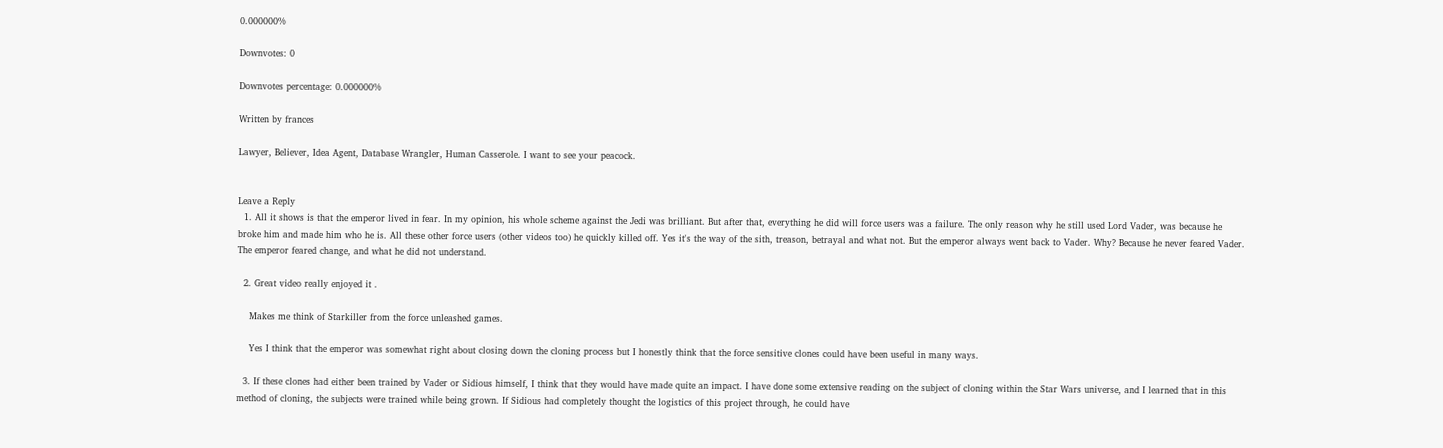0.000000%

Downvotes: 0

Downvotes percentage: 0.000000%

Written by frances

Lawyer, Believer, Idea Agent, Database Wrangler, Human Casserole. I want to see your peacock.


Leave a Reply
  1. All it shows is that the emperor lived in fear. In my opinion, his whole scheme against the Jedi was brilliant. But after that, everything he did will force users was a failure. The only reason why he still used Lord Vader, was because he broke him and made him who he is. All these other force users (other videos too) he quickly killed off. Yes it's the way of the sith, treason, betrayal and what not. But the emperor always went back to Vader. Why? Because he never feared Vader. The emperor feared change, and what he did not understand.

  2. Great video really enjoyed it .

    Makes me think of Starkiller from the force unleashed games.

    Yes I think that the emperor was somewhat right about closing down the cloning process but I honestly think that the force sensitive clones could have been useful in many ways.

  3. If these clones had either been trained by Vader or Sidious himself, I think that they would have made quite an impact. I have done some extensive reading on the subject of cloning within the Star Wars universe, and I learned that in this method of cloning, the subjects were trained while being grown. If Sidious had completely thought the logistics of this project through, he could have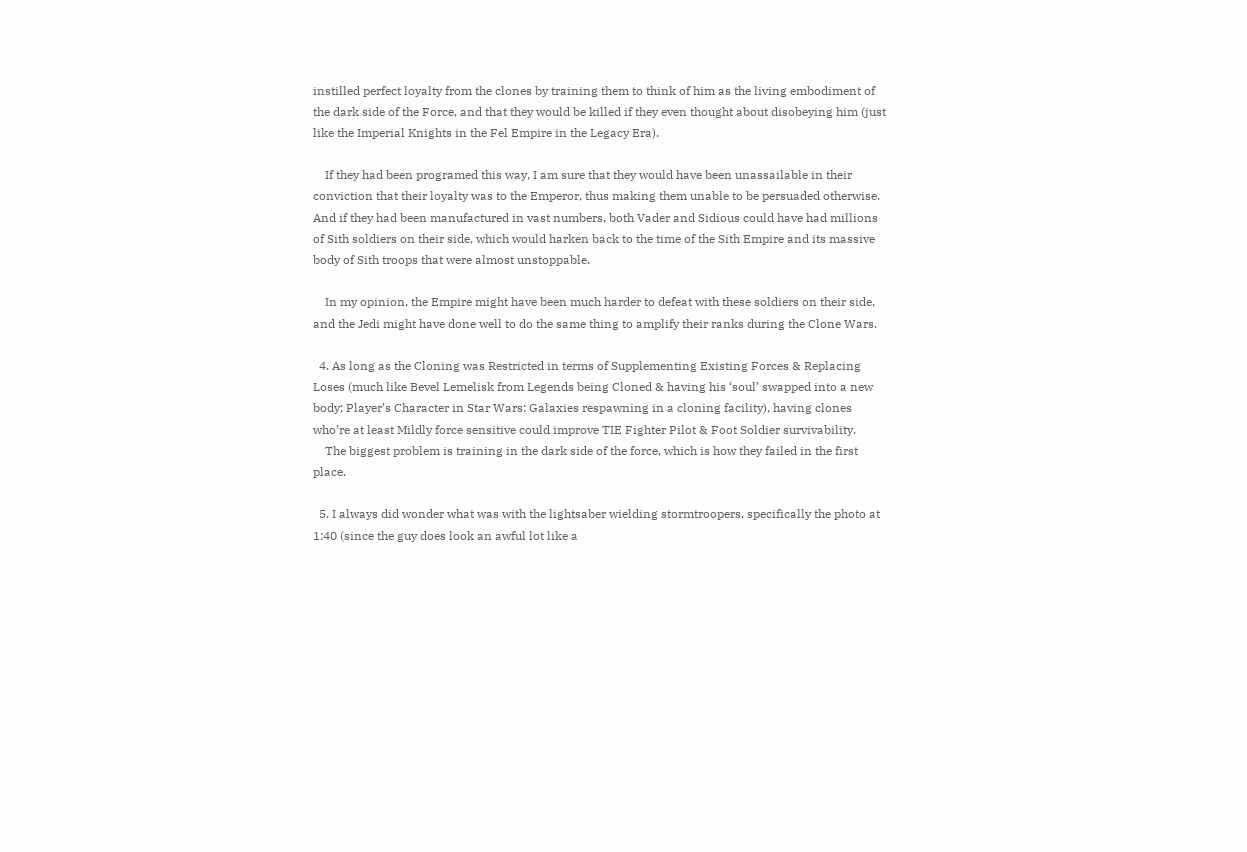instilled perfect loyalty from the clones by training them to think of him as the living embodiment of the dark side of the Force, and that they would be killed if they even thought about disobeying him (just like the Imperial Knights in the Fel Empire in the Legacy Era).

    If they had been programed this way, I am sure that they would have been unassailable in their conviction that their loyalty was to the Emperor, thus making them unable to be persuaded otherwise. And if they had been manufactured in vast numbers, both Vader and Sidious could have had millions of Sith soldiers on their side, which would harken back to the time of the Sith Empire and its massive body of Sith troops that were almost unstoppable.

    In my opinion, the Empire might have been much harder to defeat with these soldiers on their side, and the Jedi might have done well to do the same thing to amplify their ranks during the Clone Wars.

  4. As long as the Cloning was Restricted in terms of Supplementing Existing Forces & Replacing Loses (much like Bevel Lemelisk from Legends being Cloned & having his ‘soul’ swapped into a new body; Player’s Character in Star Wars: Galaxies respawning in a cloning facility), having clones who’re at least Mildly force sensitive could improve TIE Fighter Pilot & Foot Soldier survivability.
    The biggest problem is training in the dark side of the force, which is how they failed in the first place.

  5. I always did wonder what was with the lightsaber wielding stormtroopers, specifically the photo at 1:40 (since the guy does look an awful lot like a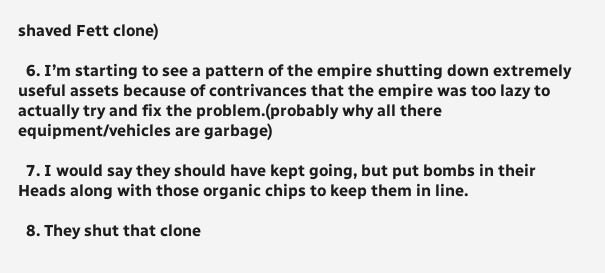shaved Fett clone)

  6. I’m starting to see a pattern of the empire shutting down extremely useful assets because of contrivances that the empire was too lazy to actually try and fix the problem.(probably why all there equipment/vehicles are garbage)

  7. I would say they should have kept going, but put bombs in their Heads along with those organic chips to keep them in line.

  8. They shut that clone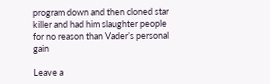program down and then cloned star killer and had him slaughter people for no reason than Vader’s personal gain

Leave a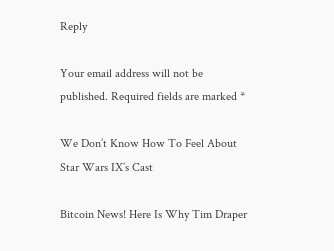Reply

Your email address will not be published. Required fields are marked *

We Don’t Know How To Feel About Star Wars IX’s Cast

Bitcoin News! Here Is Why Tim Draper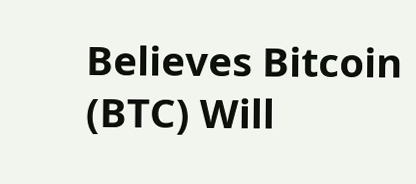Believes Bitcoin (BTC) Will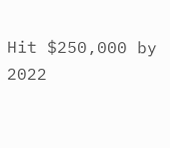Hit $250,000 by 2022